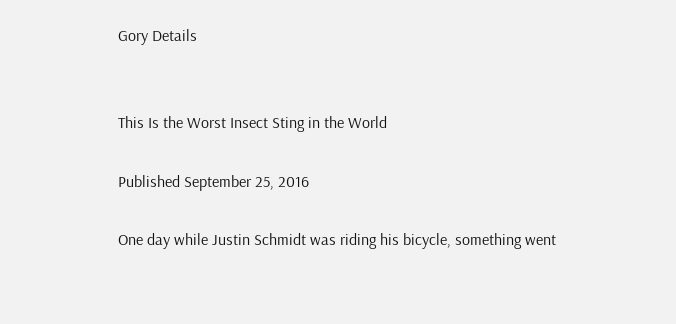Gory Details


This Is the Worst Insect Sting in the World

Published September 25, 2016

One day while Justin Schmidt was riding his bicycle, something went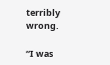terribly wrong.

“I was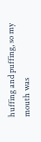huffing and puffing, so my mouth was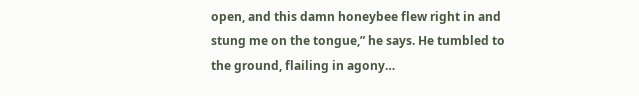open, and this damn honeybee flew right in and stung me on the tongue,” he says. He tumbled to the ground, flailing in agony…